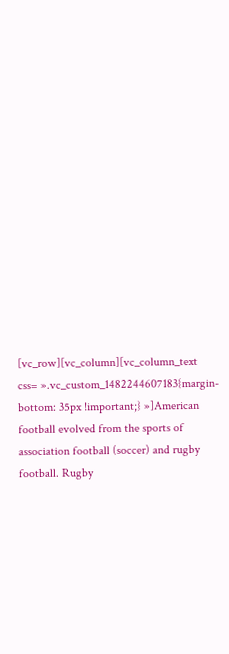[vc_row][vc_column][vc_column_text css= ».vc_custom_1482244607183{margin-bottom: 35px !important;} »]American football evolved from the sports of association football (soccer) and rugby football. Rugby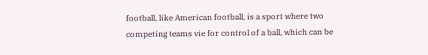football, like American football, is a sport where two competing teams vie for control of a ball, which can be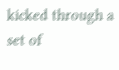kicked through a set of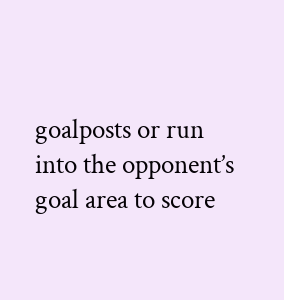goalposts or run into the opponent’s goal area to score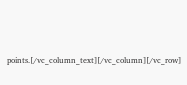points.[/vc_column_text][/vc_column][/vc_row]